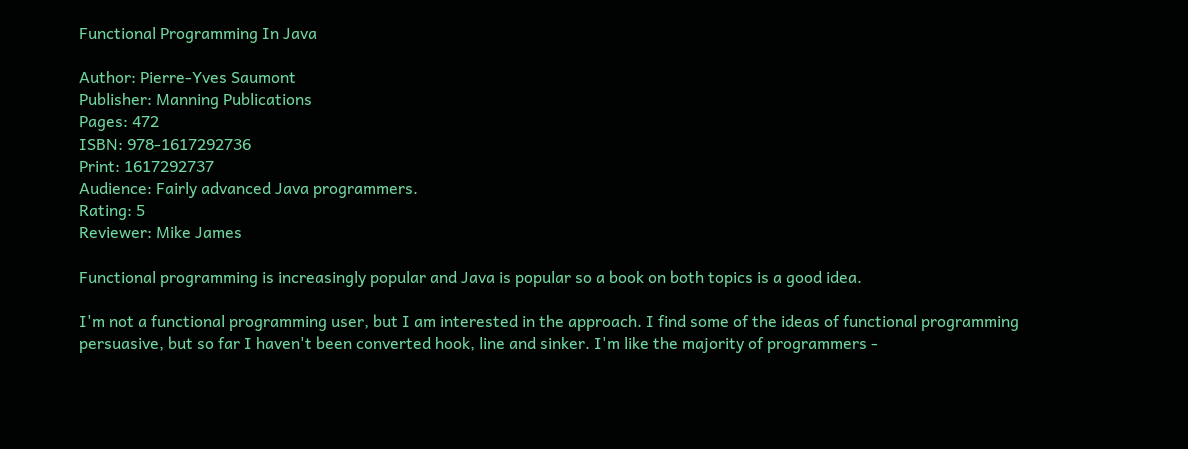Functional Programming In Java

Author: Pierre-Yves Saumont
Publisher: Manning Publications
Pages: 472
ISBN: 978-1617292736
Print: 1617292737
Audience: Fairly advanced Java programmers.
Rating: 5
Reviewer: Mike James

Functional programming is increasingly popular and Java is popular so a book on both topics is a good idea.

I'm not a functional programming user, but I am interested in the approach. I find some of the ideas of functional programming persuasive, but so far I haven't been converted hook, line and sinker. I'm like the majority of programmers -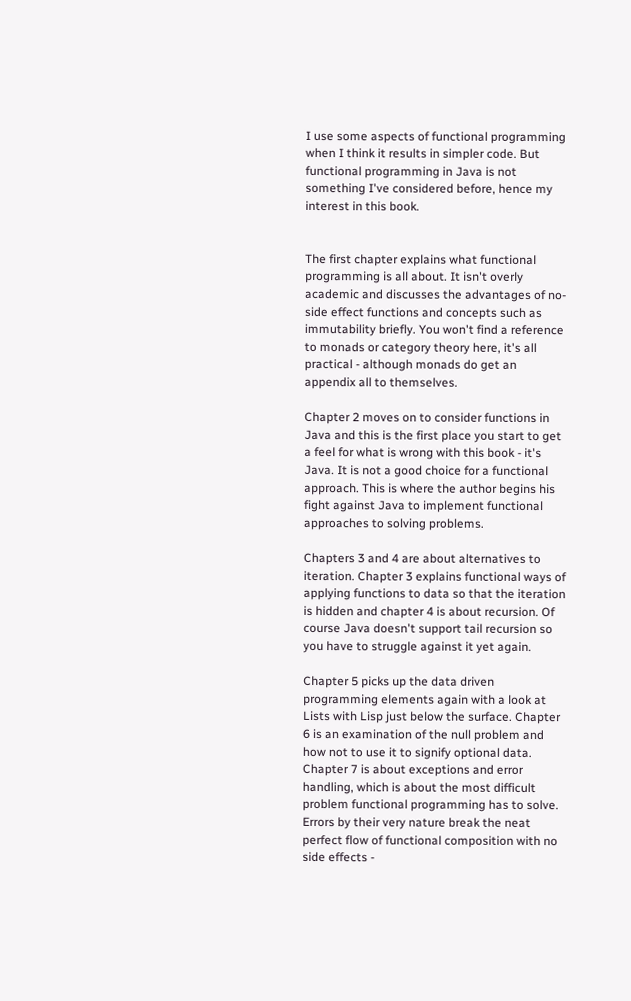I use some aspects of functional programming when I think it results in simpler code. But functional programming in Java is not something I've considered before, hence my interest in this book.


The first chapter explains what functional programming is all about. It isn't overly academic and discusses the advantages of no-side effect functions and concepts such as immutability briefly. You won't find a reference to monads or category theory here, it's all practical - although monads do get an appendix all to themselves.

Chapter 2 moves on to consider functions in Java and this is the first place you start to get a feel for what is wrong with this book - it's Java. It is not a good choice for a functional approach. This is where the author begins his fight against Java to implement functional approaches to solving problems.

Chapters 3 and 4 are about alternatives to iteration. Chapter 3 explains functional ways of applying functions to data so that the iteration is hidden and chapter 4 is about recursion. Of course Java doesn't support tail recursion so you have to struggle against it yet again.

Chapter 5 picks up the data driven programming elements again with a look at Lists with Lisp just below the surface. Chapter 6 is an examination of the null problem and how not to use it to signify optional data. Chapter 7 is about exceptions and error handling, which is about the most difficult problem functional programming has to solve. Errors by their very nature break the neat perfect flow of functional composition with no side effects -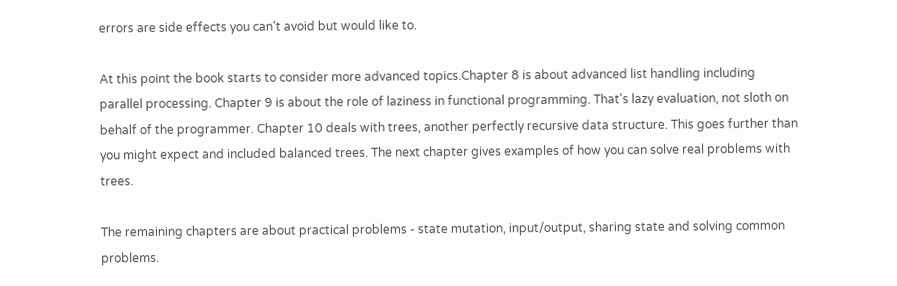errors are side effects you can't avoid but would like to.

At this point the book starts to consider more advanced topics.Chapter 8 is about advanced list handling including parallel processing. Chapter 9 is about the role of laziness in functional programming. That's lazy evaluation, not sloth on behalf of the programmer. Chapter 10 deals with trees, another perfectly recursive data structure. This goes further than you might expect and included balanced trees. The next chapter gives examples of how you can solve real problems with trees.

The remaining chapters are about practical problems - state mutation, input/output, sharing state and solving common problems.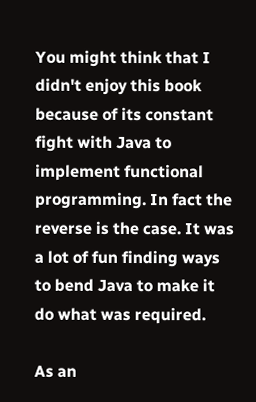You might think that I didn't enjoy this book because of its constant fight with Java to implement functional programming. In fact the reverse is the case. It was a lot of fun finding ways to bend Java to make it do what was required.

As an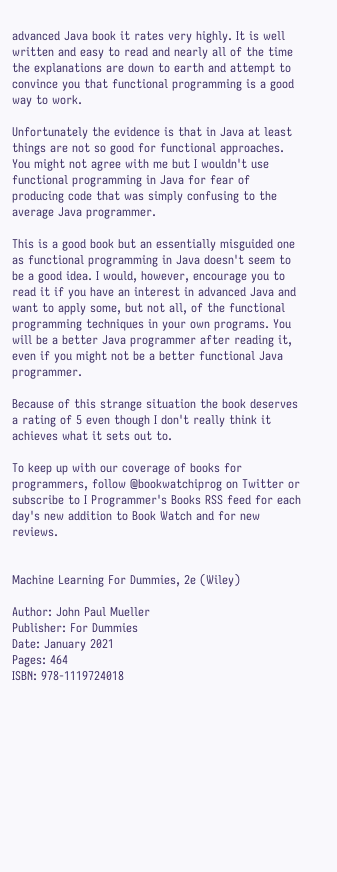advanced Java book it rates very highly. It is well written and easy to read and nearly all of the time the explanations are down to earth and attempt to convince you that functional programming is a good way to work.

Unfortunately the evidence is that in Java at least things are not so good for functional approaches. You might not agree with me but I wouldn't use functional programming in Java for fear of producing code that was simply confusing to the average Java programmer.

This is a good book but an essentially misguided one as functional programming in Java doesn't seem to be a good idea. I would, however, encourage you to read it if you have an interest in advanced Java and want to apply some, but not all, of the functional programming techniques in your own programs. You will be a better Java programmer after reading it, even if you might not be a better functional Java programmer.

Because of this strange situation the book deserves a rating of 5 even though I don't really think it achieves what it sets out to.

To keep up with our coverage of books for programmers, follow @bookwatchiprog on Twitter or subscribe to I Programmer's Books RSS feed for each day's new addition to Book Watch and for new reviews.


Machine Learning For Dummies, 2e (Wiley)

Author: John Paul Mueller
Publisher: For Dummies
Date: January 2021
Pages: 464
ISBN: 978-1119724018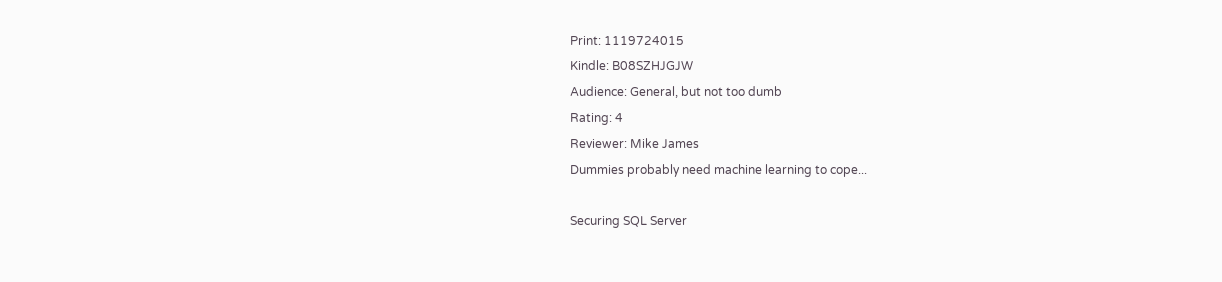Print: 1119724015
Kindle: B08SZHJGJW
Audience: General, but not too dumb
Rating: 4
Reviewer: Mike James
Dummies probably need machine learning to cope...

Securing SQL Server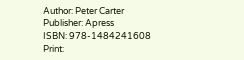Author: Peter Carter
Publisher: Apress
ISBN: 978-1484241608
Print: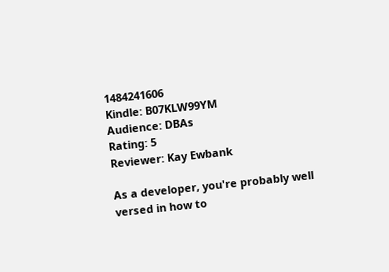1484241606
Kindle: B07KLW99YM
Audience: DBAs
Rating: 5
Reviewer: Kay Ewbank

As a developer, you're probably well versed in how to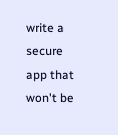write a secure app that won't be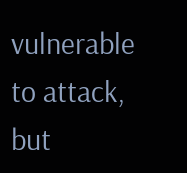vulnerable to attack, but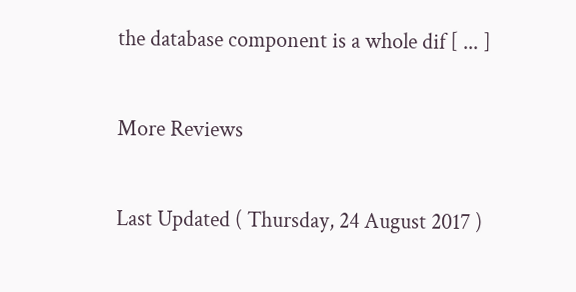the database component is a whole dif [ ... ]

More Reviews

Last Updated ( Thursday, 24 August 2017 )